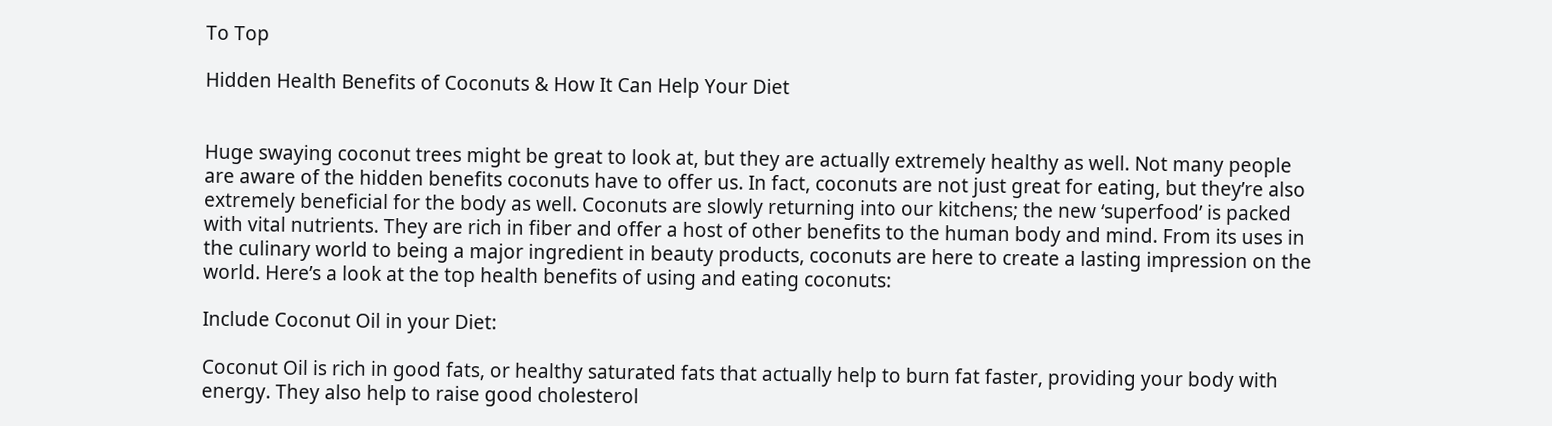To Top

Hidden Health Benefits of Coconuts & How It Can Help Your Diet


Huge swaying coconut trees might be great to look at, but they are actually extremely healthy as well. Not many people are aware of the hidden benefits coconuts have to offer us. In fact, coconuts are not just great for eating, but they’re also extremely beneficial for the body as well. Coconuts are slowly returning into our kitchens; the new ‘superfood’ is packed with vital nutrients. They are rich in fiber and offer a host of other benefits to the human body and mind. From its uses in the culinary world to being a major ingredient in beauty products, coconuts are here to create a lasting impression on the world. Here’s a look at the top health benefits of using and eating coconuts:

Include Coconut Oil in your Diet:

Coconut Oil is rich in good fats, or healthy saturated fats that actually help to burn fat faster, providing your body with energy. They also help to raise good cholesterol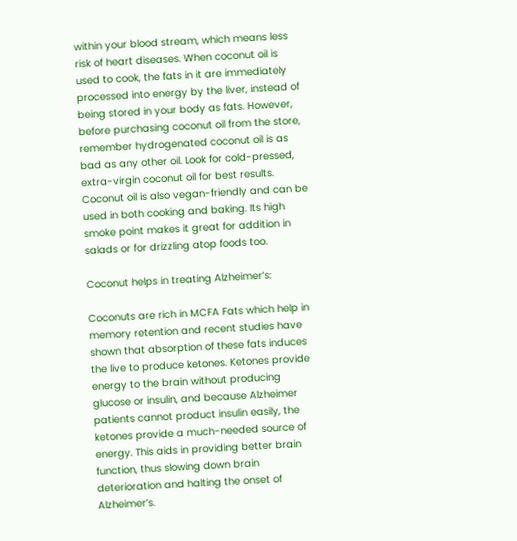within your blood stream, which means less risk of heart diseases. When coconut oil is used to cook, the fats in it are immediately processed into energy by the liver, instead of being stored in your body as fats. However, before purchasing coconut oil from the store, remember hydrogenated coconut oil is as bad as any other oil. Look for cold-pressed, extra-virgin coconut oil for best results. Coconut oil is also vegan-friendly and can be used in both cooking and baking. Its high smoke point makes it great for addition in salads or for drizzling atop foods too.

Coconut helps in treating Alzheimer’s:

Coconuts are rich in MCFA Fats which help in memory retention and recent studies have shown that absorption of these fats induces the live to produce ketones. Ketones provide energy to the brain without producing glucose or insulin, and because Alzheimer patients cannot product insulin easily, the ketones provide a much-needed source of energy. This aids in providing better brain function, thus slowing down brain deterioration and halting the onset of Alzheimer’s.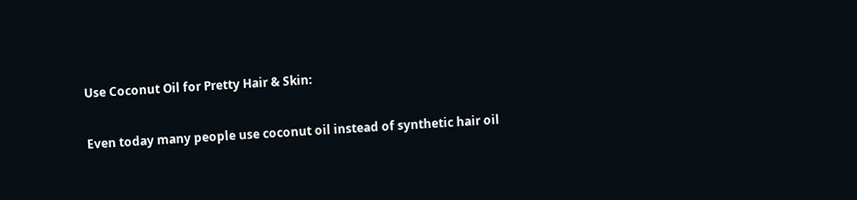Use Coconut Oil for Pretty Hair & Skin:

Even today many people use coconut oil instead of synthetic hair oil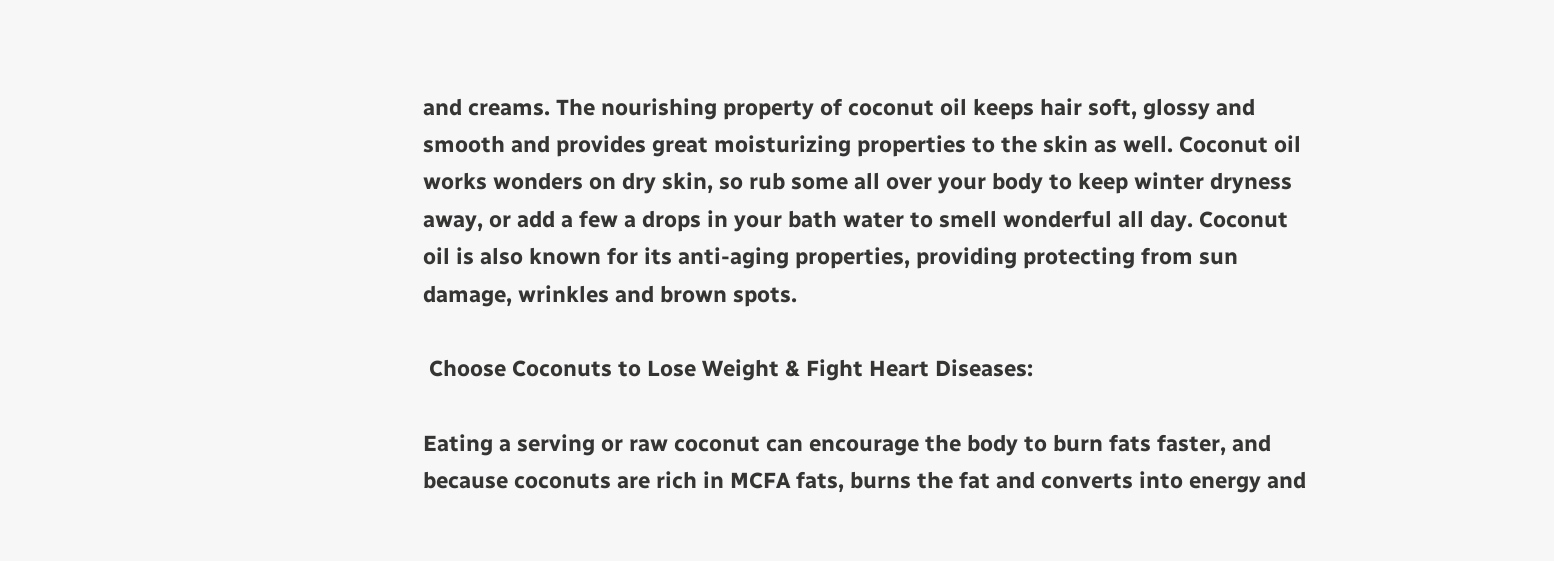and creams. The nourishing property of coconut oil keeps hair soft, glossy and smooth and provides great moisturizing properties to the skin as well. Coconut oil works wonders on dry skin, so rub some all over your body to keep winter dryness away, or add a few a drops in your bath water to smell wonderful all day. Coconut oil is also known for its anti-aging properties, providing protecting from sun damage, wrinkles and brown spots.

 Choose Coconuts to Lose Weight & Fight Heart Diseases:

Eating a serving or raw coconut can encourage the body to burn fats faster, and because coconuts are rich in MCFA fats, burns the fat and converts into energy and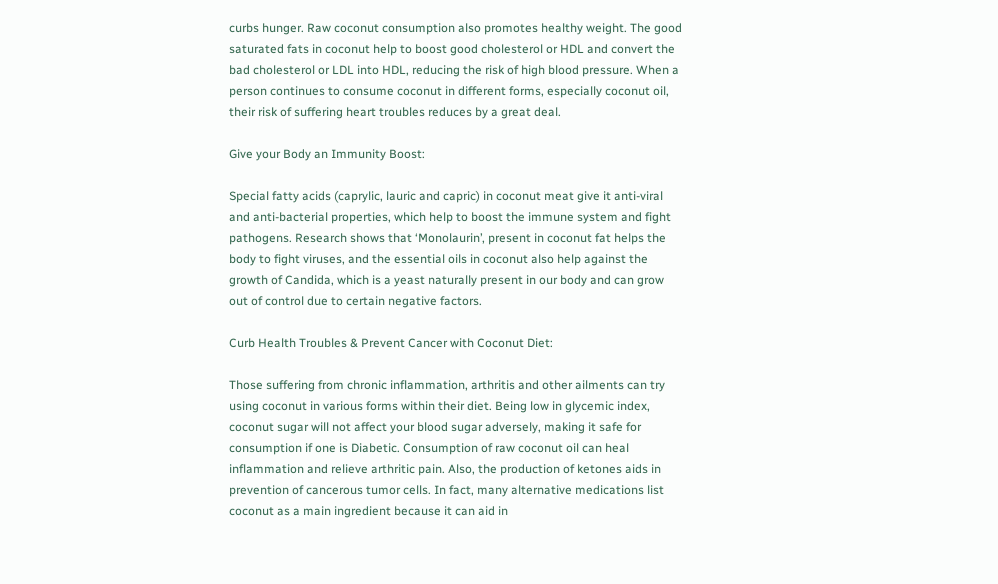curbs hunger. Raw coconut consumption also promotes healthy weight. The good saturated fats in coconut help to boost good cholesterol or HDL and convert the bad cholesterol or LDL into HDL, reducing the risk of high blood pressure. When a person continues to consume coconut in different forms, especially coconut oil, their risk of suffering heart troubles reduces by a great deal.

Give your Body an Immunity Boost:

Special fatty acids (caprylic, lauric and capric) in coconut meat give it anti-viral and anti-bacterial properties, which help to boost the immune system and fight pathogens. Research shows that ‘Monolaurin’, present in coconut fat helps the body to fight viruses, and the essential oils in coconut also help against the growth of Candida, which is a yeast naturally present in our body and can grow out of control due to certain negative factors.

Curb Health Troubles & Prevent Cancer with Coconut Diet:

Those suffering from chronic inflammation, arthritis and other ailments can try using coconut in various forms within their diet. Being low in glycemic index, coconut sugar will not affect your blood sugar adversely, making it safe for consumption if one is Diabetic. Consumption of raw coconut oil can heal inflammation and relieve arthritic pain. Also, the production of ketones aids in prevention of cancerous tumor cells. In fact, many alternative medications list coconut as a main ingredient because it can aid in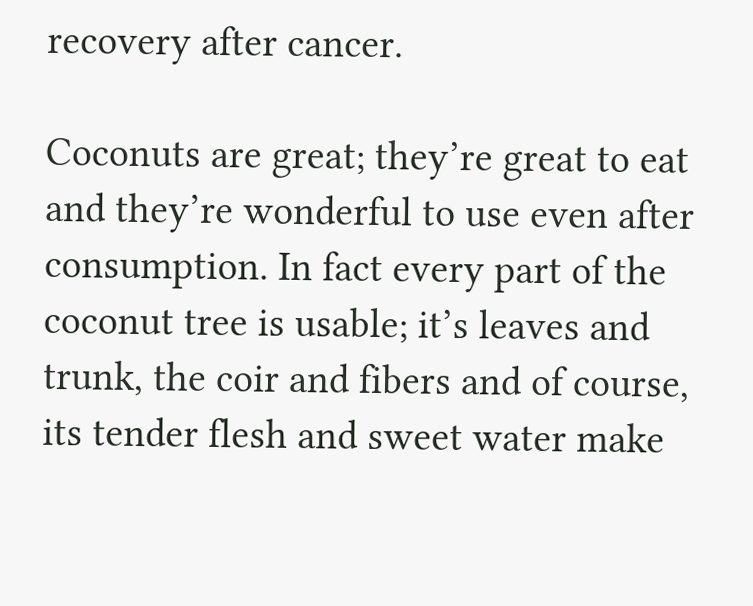recovery after cancer.

Coconuts are great; they’re great to eat and they’re wonderful to use even after consumption. In fact every part of the coconut tree is usable; it’s leaves and trunk, the coir and fibers and of course, its tender flesh and sweet water make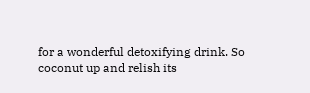for a wonderful detoxifying drink. So coconut up and relish its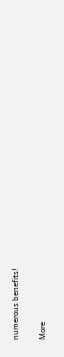numerous benefits!

More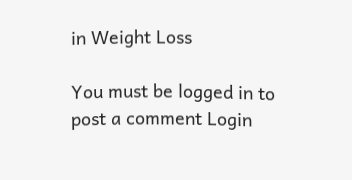in Weight Loss

You must be logged in to post a comment Login